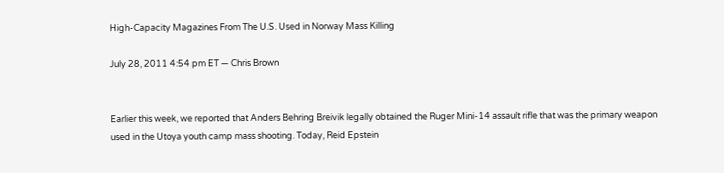High-Capacity Magazines From The U.S. Used in Norway Mass Killing

July 28, 2011 4:54 pm ET — Chris Brown


Earlier this week, we reported that Anders Behring Breivik legally obtained the Ruger Mini-14 assault rifle that was the primary weapon used in the Utoya youth camp mass shooting. Today, Reid Epstein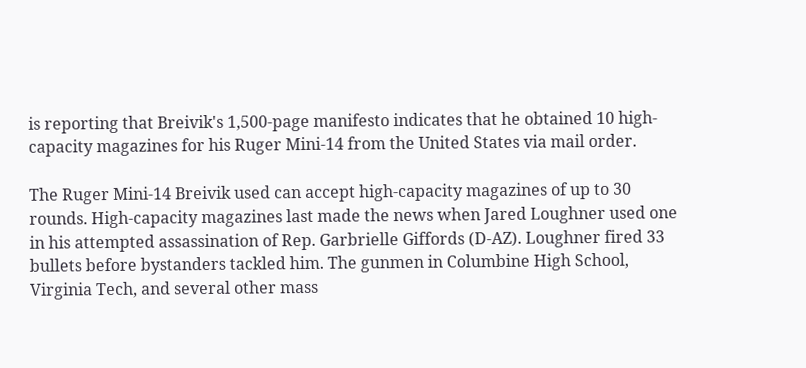is reporting that Breivik's 1,500-page manifesto indicates that he obtained 10 high-capacity magazines for his Ruger Mini-14 from the United States via mail order.

The Ruger Mini-14 Breivik used can accept high-capacity magazines of up to 30 rounds. High-capacity magazines last made the news when Jared Loughner used one in his attempted assassination of Rep. Garbrielle Giffords (D-AZ). Loughner fired 33 bullets before bystanders tackled him. The gunmen in Columbine High School, Virginia Tech, and several other mass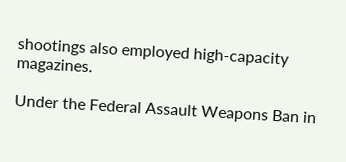shootings also employed high-capacity magazines.

Under the Federal Assault Weapons Ban in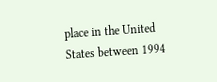place in the United States between 1994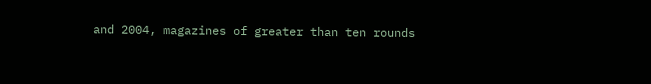and 2004, magazines of greater than ten rounds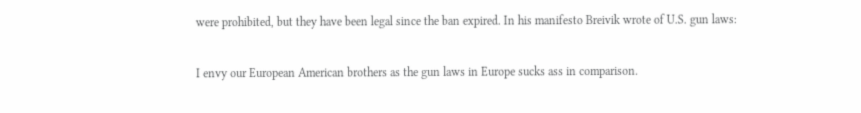were prohibited, but they have been legal since the ban expired. In his manifesto Breivik wrote of U.S. gun laws:

I envy our European American brothers as the gun laws in Europe sucks ass in comparison.